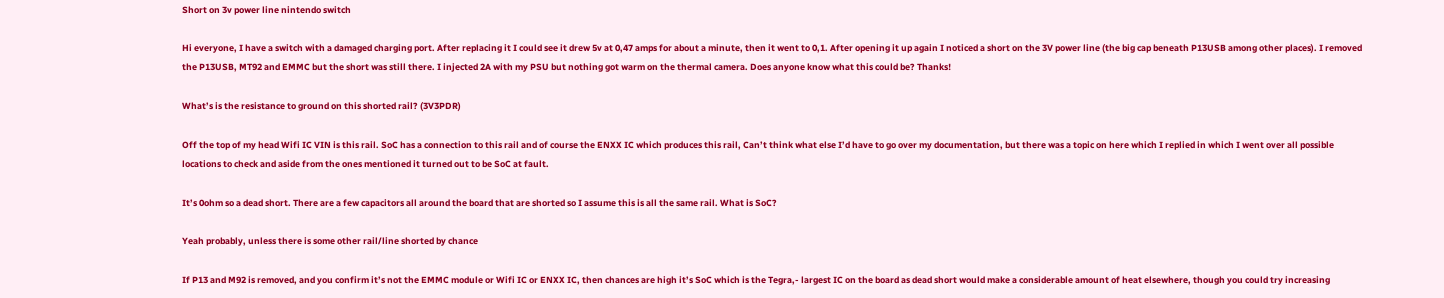Short on 3v power line nintendo switch

Hi everyone, I have a switch with a damaged charging port. After replacing it I could see it drew 5v at 0,47 amps for about a minute, then it went to 0,1. After opening it up again I noticed a short on the 3V power line (the big cap beneath P13USB among other places). I removed the P13USB, MT92 and EMMC but the short was still there. I injected 2A with my PSU but nothing got warm on the thermal camera. Does anyone know what this could be? Thanks!

What’s is the resistance to ground on this shorted rail? (3V3PDR)

Off the top of my head Wifi IC VIN is this rail. SoC has a connection to this rail and of course the ENXX IC which produces this rail, Can’t think what else I’d have to go over my documentation, but there was a topic on here which I replied in which I went over all possible locations to check and aside from the ones mentioned it turned out to be SoC at fault.

It’s 0ohm so a dead short. There are a few capacitors all around the board that are shorted so I assume this is all the same rail. What is SoC?

Yeah probably, unless there is some other rail/line shorted by chance

If P13 and M92 is removed, and you confirm it’s not the EMMC module or Wifi IC or ENXX IC, then chances are high it’s SoC which is the Tegra,- largest IC on the board as dead short would make a considerable amount of heat elsewhere, though you could try increasing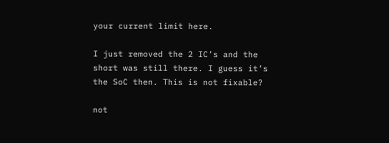your current limit here.

I just removed the 2 IC’s and the short was still there. I guess it’s the SoC then. This is not fixable?

not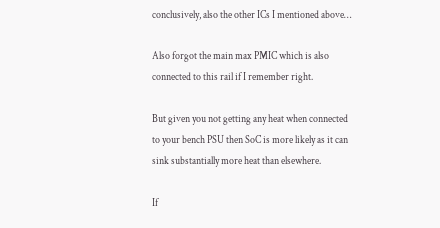conclusively, also the other ICs I mentioned above…

Also forgot the main max PMIC which is also connected to this rail if I remember right.

But given you not getting any heat when connected to your bench PSU then SoC is more likely as it can sink substantially more heat than elsewhere.

If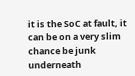it is the SoC at fault, it can be on a very slim chance be junk underneath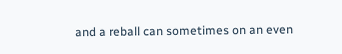and a reball can sometimes on an even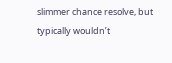slimmer chance resolve, but typically wouldn’t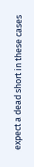expect a dead short in these cases